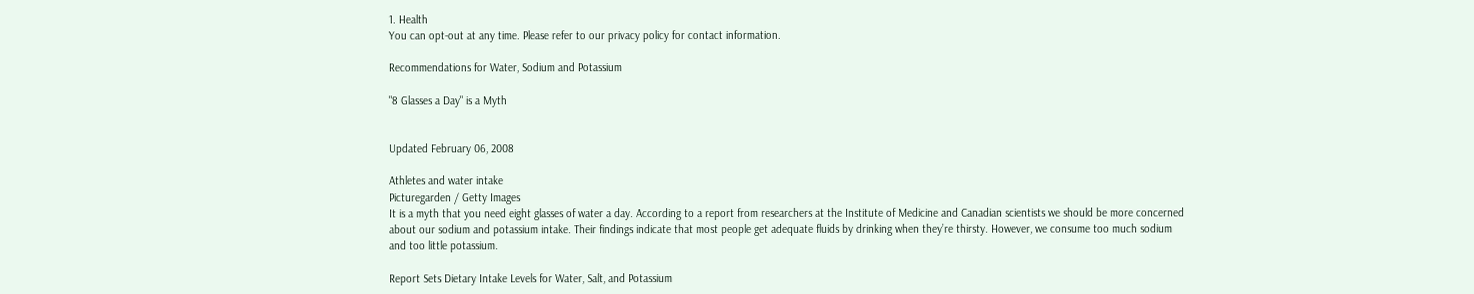1. Health
You can opt-out at any time. Please refer to our privacy policy for contact information.

Recommendations for Water, Sodium and Potassium

"8 Glasses a Day" is a Myth


Updated February 06, 2008

Athletes and water intake
Picturegarden / Getty Images
It is a myth that you need eight glasses of water a day. According to a report from researchers at the Institute of Medicine and Canadian scientists we should be more concerned about our sodium and potassium intake. Their findings indicate that most people get adequate fluids by drinking when they’re thirsty. However, we consume too much sodium and too little potassium.

Report Sets Dietary Intake Levels for Water, Salt, and Potassium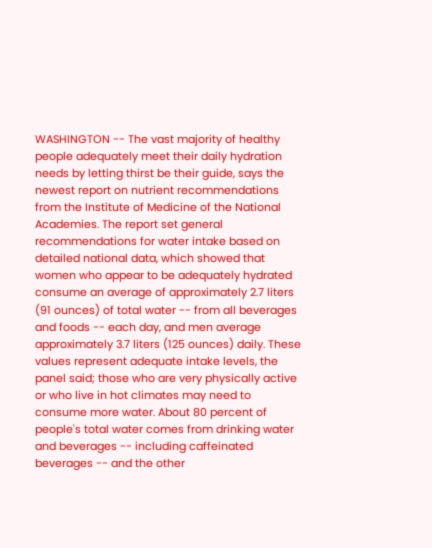WASHINGTON -- The vast majority of healthy people adequately meet their daily hydration needs by letting thirst be their guide, says the newest report on nutrient recommendations from the Institute of Medicine of the National Academies. The report set general recommendations for water intake based on detailed national data, which showed that women who appear to be adequately hydrated consume an average of approximately 2.7 liters (91 ounces) of total water -- from all beverages and foods -- each day, and men average approximately 3.7 liters (125 ounces) daily. These values represent adequate intake levels, the panel said; those who are very physically active or who live in hot climates may need to consume more water. About 80 percent of people's total water comes from drinking water and beverages -- including caffeinated beverages -- and the other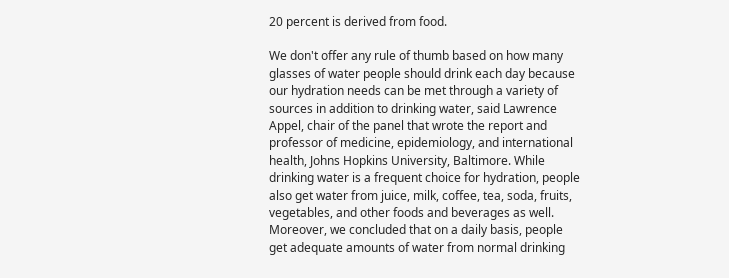20 percent is derived from food.

We don't offer any rule of thumb based on how many glasses of water people should drink each day because our hydration needs can be met through a variety of sources in addition to drinking water, said Lawrence Appel, chair of the panel that wrote the report and professor of medicine, epidemiology, and international health, Johns Hopkins University, Baltimore. While drinking water is a frequent choice for hydration, people also get water from juice, milk, coffee, tea, soda, fruits, vegetables, and other foods and beverages as well. Moreover, we concluded that on a daily basis, people get adequate amounts of water from normal drinking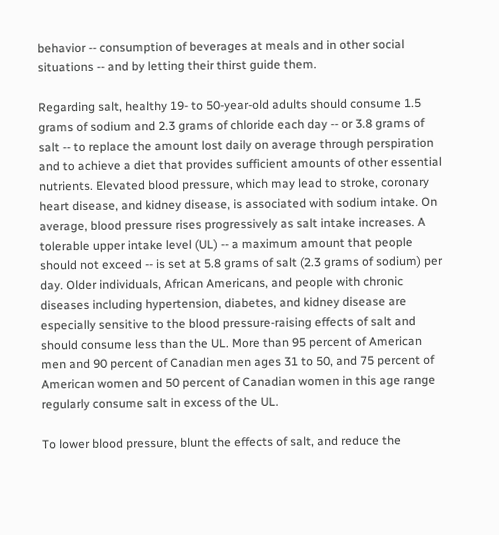behavior -- consumption of beverages at meals and in other social situations -- and by letting their thirst guide them.

Regarding salt, healthy 19- to 50-year-old adults should consume 1.5 grams of sodium and 2.3 grams of chloride each day -- or 3.8 grams of salt -- to replace the amount lost daily on average through perspiration and to achieve a diet that provides sufficient amounts of other essential nutrients. Elevated blood pressure, which may lead to stroke, coronary heart disease, and kidney disease, is associated with sodium intake. On average, blood pressure rises progressively as salt intake increases. A tolerable upper intake level (UL) -- a maximum amount that people should not exceed -- is set at 5.8 grams of salt (2.3 grams of sodium) per day. Older individuals, African Americans, and people with chronic diseases including hypertension, diabetes, and kidney disease are especially sensitive to the blood pressure-raising effects of salt and should consume less than the UL. More than 95 percent of American men and 90 percent of Canadian men ages 31 to 50, and 75 percent of American women and 50 percent of Canadian women in this age range regularly consume salt in excess of the UL.

To lower blood pressure, blunt the effects of salt, and reduce the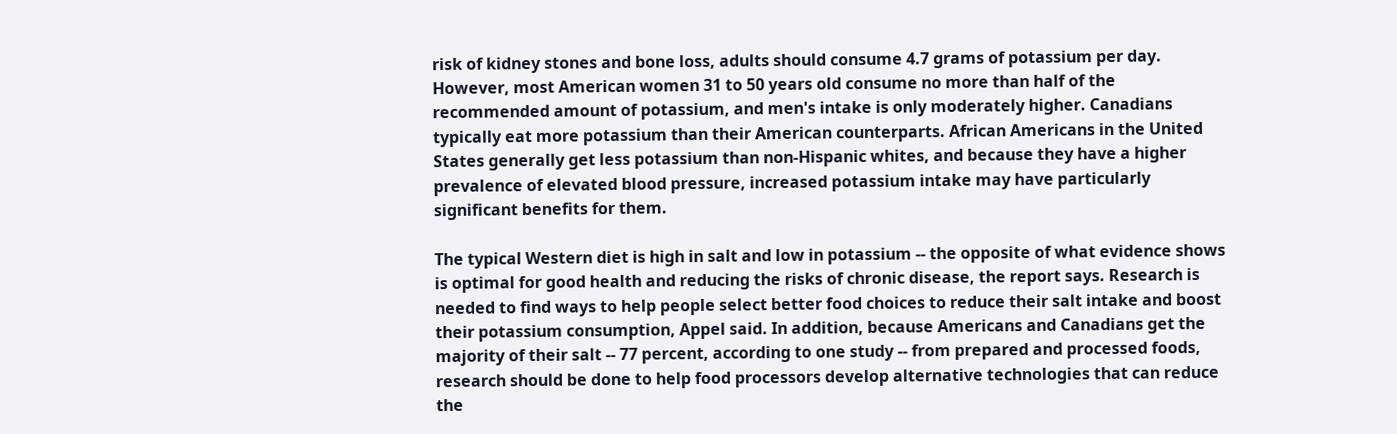risk of kidney stones and bone loss, adults should consume 4.7 grams of potassium per day. However, most American women 31 to 50 years old consume no more than half of the recommended amount of potassium, and men's intake is only moderately higher. Canadians typically eat more potassium than their American counterparts. African Americans in the United States generally get less potassium than non-Hispanic whites, and because they have a higher prevalence of elevated blood pressure, increased potassium intake may have particularly significant benefits for them.

The typical Western diet is high in salt and low in potassium -- the opposite of what evidence shows is optimal for good health and reducing the risks of chronic disease, the report says. Research is needed to find ways to help people select better food choices to reduce their salt intake and boost their potassium consumption, Appel said. In addition, because Americans and Canadians get the majority of their salt -- 77 percent, according to one study -- from prepared and processed foods, research should be done to help food processors develop alternative technologies that can reduce the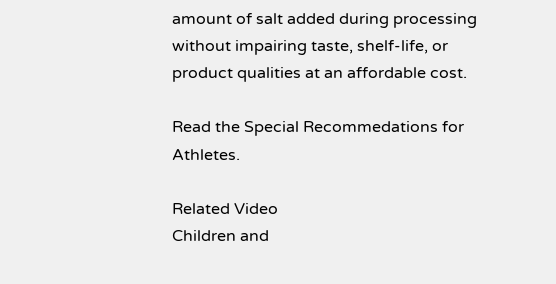amount of salt added during processing without impairing taste, shelf-life, or product qualities at an affordable cost.

Read the Special Recommedations for Athletes.

Related Video
Children and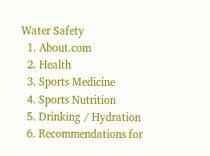Water Safety
  1. About.com
  2. Health
  3. Sports Medicine
  4. Sports Nutrition
  5. Drinking / Hydration
  6. Recommendations for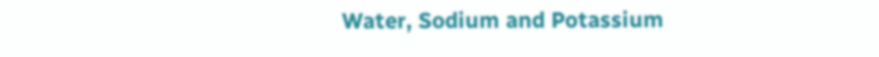Water, Sodium and Potassium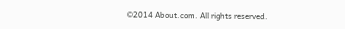©2014 About.com. All rights reserved.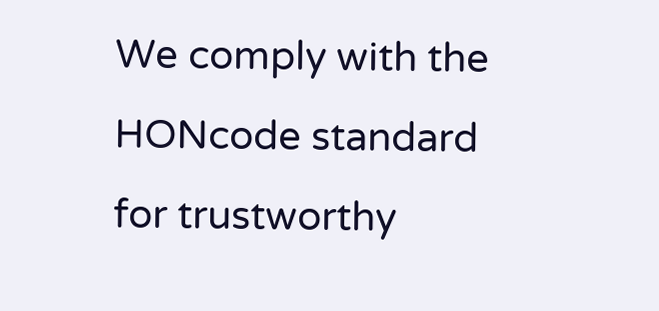We comply with the HONcode standard
for trustworthy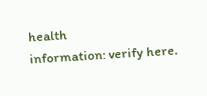health
information: verify here.